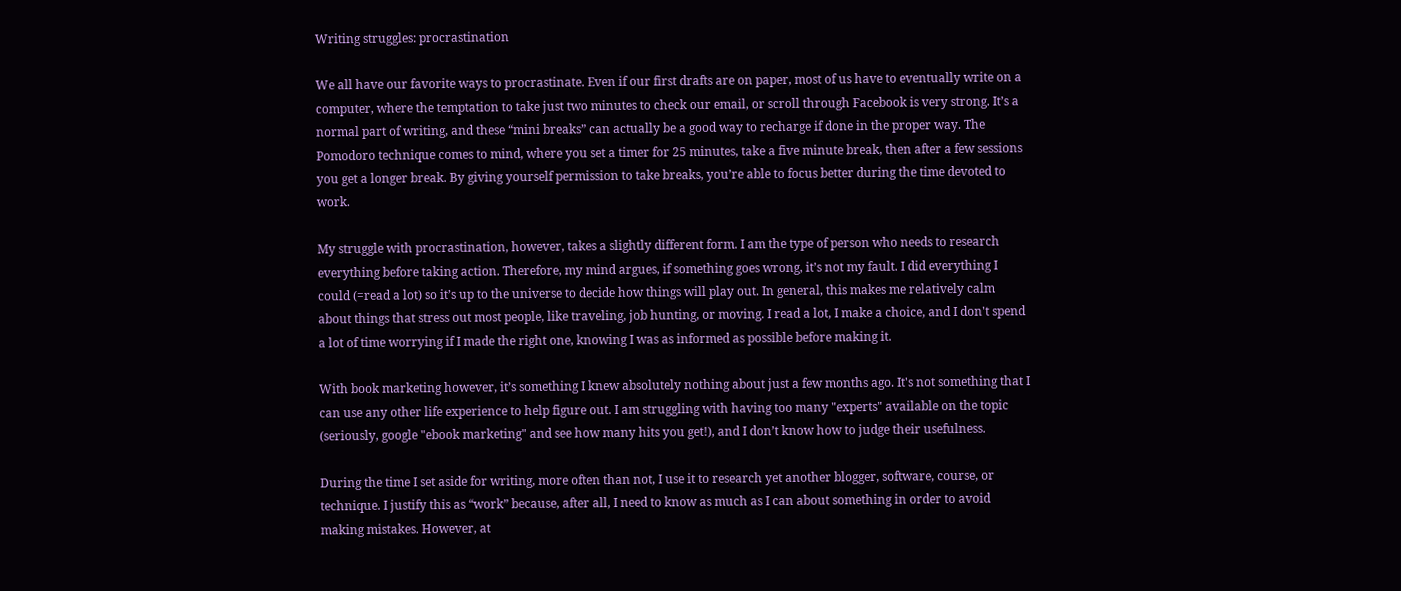Writing struggles: procrastination

We all have our favorite ways to procrastinate. Even if our first drafts are on paper, most of us have to eventually write on a computer, where the temptation to take just two minutes to check our email, or scroll through Facebook is very strong. It’s a normal part of writing, and these “mini breaks” can actually be a good way to recharge if done in the proper way. The Pomodoro technique comes to mind, where you set a timer for 25 minutes, take a five minute break, then after a few sessions you get a longer break. By giving yourself permission to take breaks, you’re able to focus better during the time devoted to work.

My struggle with procrastination, however, takes a slightly different form. I am the type of person who needs to research everything before taking action. Therefore, my mind argues, if something goes wrong, it’s not my fault. I did everything I could (=read a lot) so it’s up to the universe to decide how things will play out. In general, this makes me relatively calm about things that stress out most people, like traveling, job hunting, or moving. I read a lot, I make a choice, and I don't spend a lot of time worrying if I made the right one, knowing I was as informed as possible before making it.

With book marketing however, it’s something I knew absolutely nothing about just a few months ago. It's not something that I can use any other life experience to help figure out. I am struggling with having too many "experts" available on the topic (seriously, google "ebook marketing" and see how many hits you get!), and I don’t know how to judge their usefulness.

During the time I set aside for writing, more often than not, I use it to research yet another blogger, software, course, or technique. I justify this as “work” because, after all, I need to know as much as I can about something in order to avoid making mistakes. However, at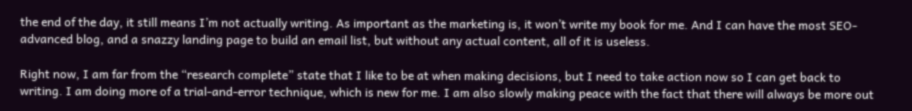the end of the day, it still means I’m not actually writing. As important as the marketing is, it won’t write my book for me. And I can have the most SEO-advanced blog, and a snazzy landing page to build an email list, but without any actual content, all of it is useless.

Right now, I am far from the “research complete” state that I like to be at when making decisions, but I need to take action now so I can get back to writing. I am doing more of a trial-and-error technique, which is new for me. I am also slowly making peace with the fact that there will always be more out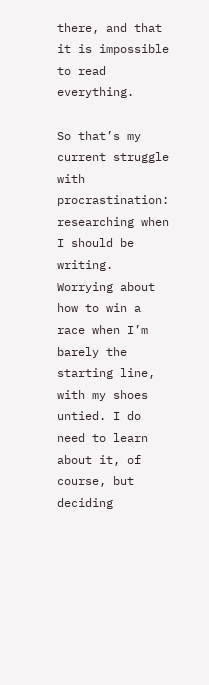there, and that it is impossible to read everything.

So that’s my current struggle with procrastination: researching when I should be writing. Worrying about how to win a race when I’m barely the starting line, with my shoes untied. I do need to learn about it, of course, but deciding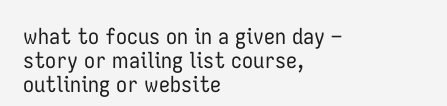what to focus on in a given day – story or mailing list course, outlining or website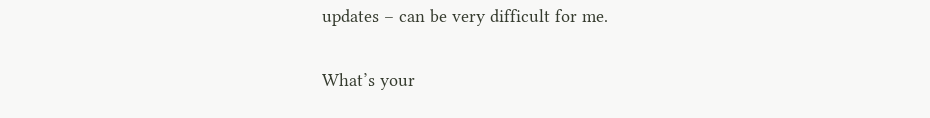updates – can be very difficult for me.

What’s your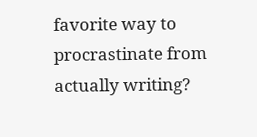favorite way to procrastinate from actually writing?